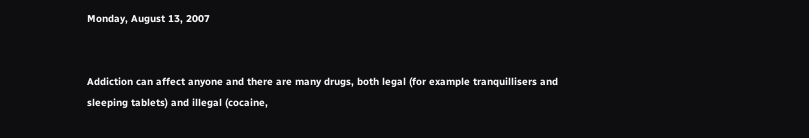Monday, August 13, 2007


Addiction can affect anyone and there are many drugs, both legal (for example tranquillisers and sleeping tablets) and illegal (cocaine,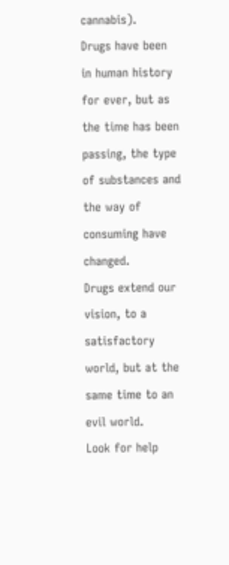cannabis).
Drugs have been in human history for ever, but as the time has been passing, the type of substances and the way of consuming have changed.
Drugs extend our vision, to a satisfactory world, but at the same time to an evil world.
Look for help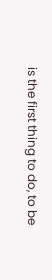is the first thing to do, to be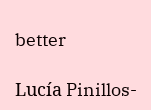better

Lucía Pinillos-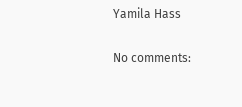Yamila Hass

No comments: